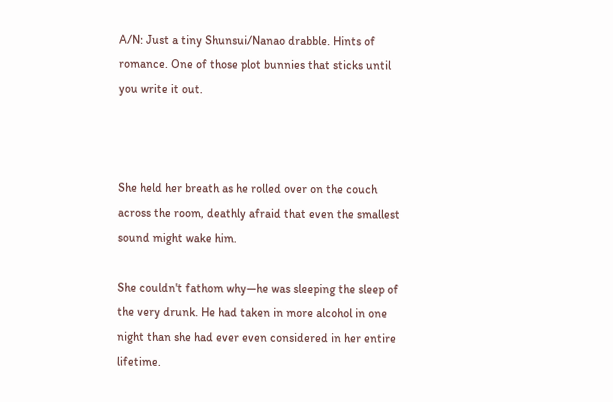A/N: Just a tiny Shunsui/Nanao drabble. Hints of romance. One of those plot bunnies that sticks until you write it out.



She held her breath as he rolled over on the couch across the room, deathly afraid that even the smallest sound might wake him.

She couldn't fathom why—he was sleeping the sleep of the very drunk. He had taken in more alcohol in one night than she had ever even considered in her entire lifetime.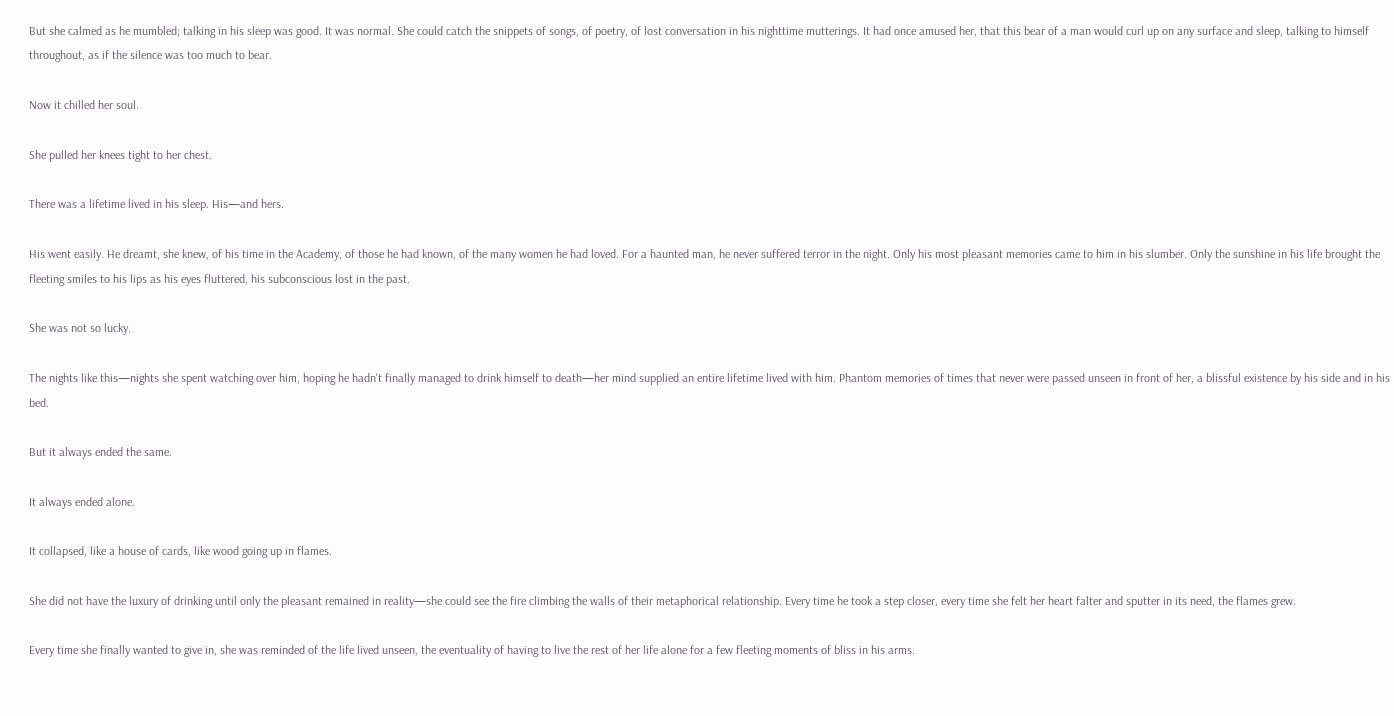But she calmed as he mumbled; talking in his sleep was good. It was normal. She could catch the snippets of songs, of poetry, of lost conversation in his nighttime mutterings. It had once amused her, that this bear of a man would curl up on any surface and sleep, talking to himself throughout, as if the silence was too much to bear.

Now it chilled her soul.

She pulled her knees tight to her chest.

There was a lifetime lived in his sleep. His—and hers.

His went easily. He dreamt, she knew, of his time in the Academy, of those he had known, of the many women he had loved. For a haunted man, he never suffered terror in the night. Only his most pleasant memories came to him in his slumber. Only the sunshine in his life brought the fleeting smiles to his lips as his eyes fluttered, his subconscious lost in the past.

She was not so lucky.

The nights like this—nights she spent watching over him, hoping he hadn't finally managed to drink himself to death—her mind supplied an entire lifetime lived with him. Phantom memories of times that never were passed unseen in front of her, a blissful existence by his side and in his bed.

But it always ended the same.

It always ended alone.

It collapsed, like a house of cards, like wood going up in flames.

She did not have the luxury of drinking until only the pleasant remained in reality—she could see the fire climbing the walls of their metaphorical relationship. Every time he took a step closer, every time she felt her heart falter and sputter in its need, the flames grew.

Every time she finally wanted to give in, she was reminded of the life lived unseen, the eventuality of having to live the rest of her life alone for a few fleeting moments of bliss in his arms.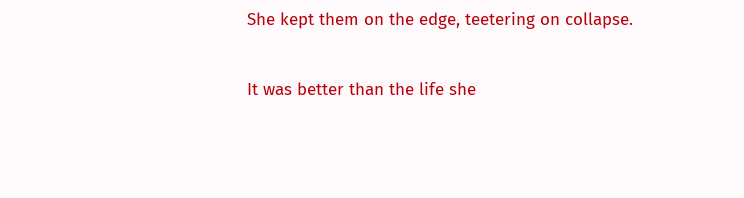She kept them on the edge, teetering on collapse.

It was better than the life she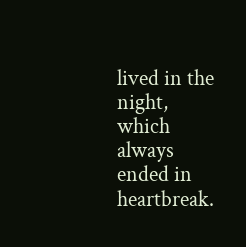lived in the night, which always ended in heartbreak.